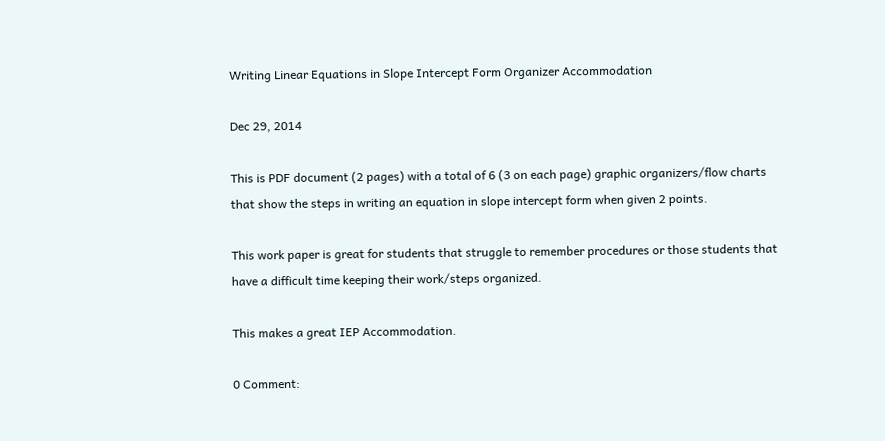Writing Linear Equations in Slope Intercept Form Organizer Accommodation

Dec 29, 2014

This is PDF document (2 pages) with a total of 6 (3 on each page) graphic organizers/flow charts that show the steps in writing an equation in slope intercept form when given 2 points.

This work paper is great for students that struggle to remember procedures or those students that have a difficult time keeping their work/steps organized.

This makes a great IEP Accommodation.

0 Comment: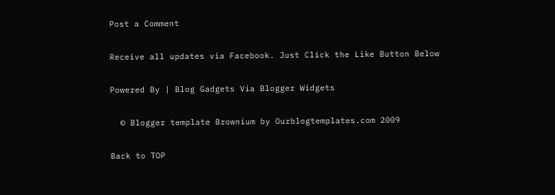Post a Comment

Receive all updates via Facebook. Just Click the Like Button Below

Powered By | Blog Gadgets Via Blogger Widgets

  © Blogger template Brownium by Ourblogtemplates.com 2009

Back to TOP